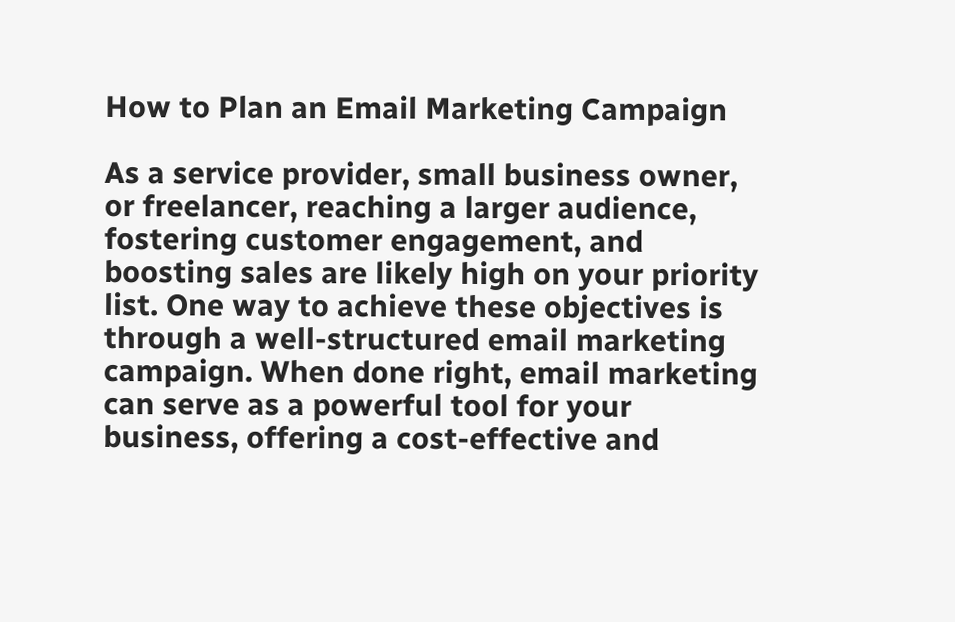How to Plan an Email Marketing Campaign

As a service provider, small business owner, or freelancer, reaching a larger audience, fostering customer engagement, and boosting sales are likely high on your priority list. One way to achieve these objectives is through a well-structured email marketing campaign. When done right, email marketing can serve as a powerful tool for your business, offering a cost-effective and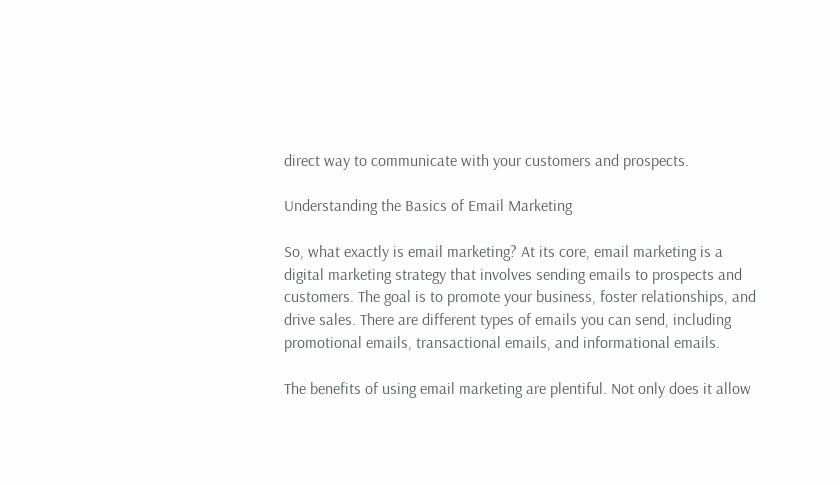direct way to communicate with your customers and prospects.

Understanding the Basics of Email Marketing

So, what exactly is email marketing? At its core, email marketing is a digital marketing strategy that involves sending emails to prospects and customers. The goal is to promote your business, foster relationships, and drive sales. There are different types of emails you can send, including promotional emails, transactional emails, and informational emails.

The benefits of using email marketing are plentiful. Not only does it allow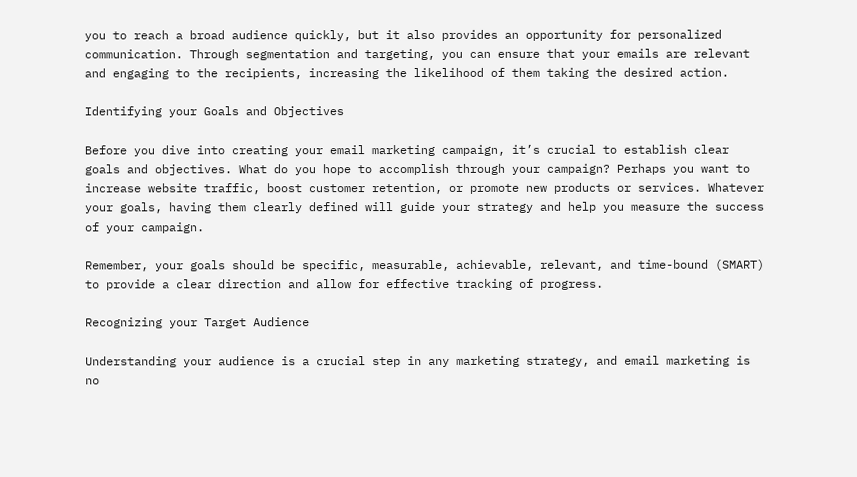you to reach a broad audience quickly, but it also provides an opportunity for personalized communication. Through segmentation and targeting, you can ensure that your emails are relevant and engaging to the recipients, increasing the likelihood of them taking the desired action.

Identifying your Goals and Objectives

Before you dive into creating your email marketing campaign, it’s crucial to establish clear goals and objectives. What do you hope to accomplish through your campaign? Perhaps you want to increase website traffic, boost customer retention, or promote new products or services. Whatever your goals, having them clearly defined will guide your strategy and help you measure the success of your campaign.

Remember, your goals should be specific, measurable, achievable, relevant, and time-bound (SMART) to provide a clear direction and allow for effective tracking of progress.

Recognizing your Target Audience

Understanding your audience is a crucial step in any marketing strategy, and email marketing is no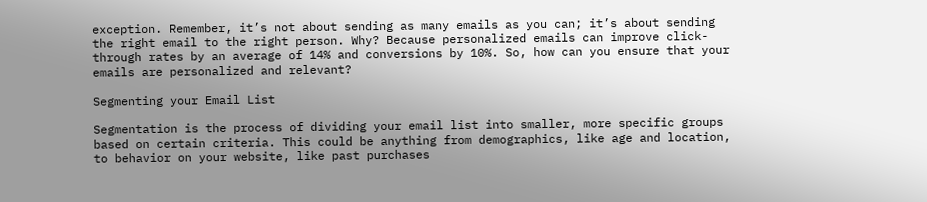exception. Remember, it’s not about sending as many emails as you can; it’s about sending the right email to the right person. Why? Because personalized emails can improve click-through rates by an average of 14% and conversions by 10%. So, how can you ensure that your emails are personalized and relevant?

Segmenting your Email List

Segmentation is the process of dividing your email list into smaller, more specific groups based on certain criteria. This could be anything from demographics, like age and location, to behavior on your website, like past purchases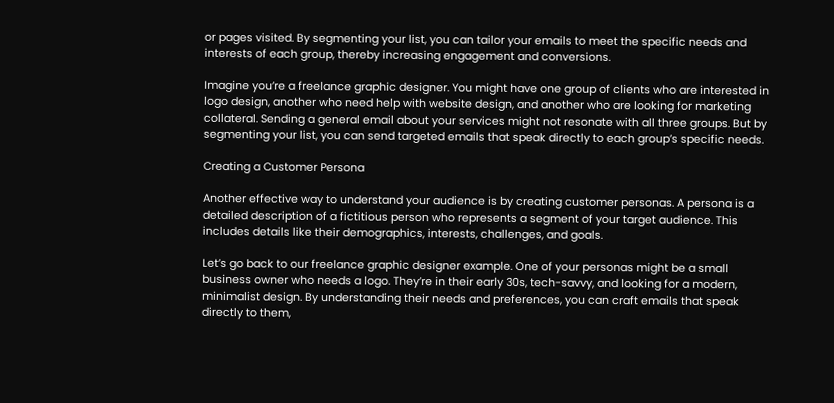or pages visited. By segmenting your list, you can tailor your emails to meet the specific needs and interests of each group, thereby increasing engagement and conversions.

Imagine you’re a freelance graphic designer. You might have one group of clients who are interested in logo design, another who need help with website design, and another who are looking for marketing collateral. Sending a general email about your services might not resonate with all three groups. But by segmenting your list, you can send targeted emails that speak directly to each group’s specific needs.

Creating a Customer Persona

Another effective way to understand your audience is by creating customer personas. A persona is a detailed description of a fictitious person who represents a segment of your target audience. This includes details like their demographics, interests, challenges, and goals.

Let’s go back to our freelance graphic designer example. One of your personas might be a small business owner who needs a logo. They’re in their early 30s, tech-savvy, and looking for a modern, minimalist design. By understanding their needs and preferences, you can craft emails that speak directly to them,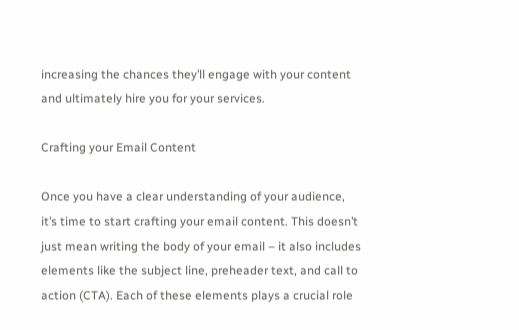increasing the chances they’ll engage with your content and ultimately hire you for your services.

Crafting your Email Content

Once you have a clear understanding of your audience, it’s time to start crafting your email content. This doesn’t just mean writing the body of your email – it also includes elements like the subject line, preheader text, and call to action (CTA). Each of these elements plays a crucial role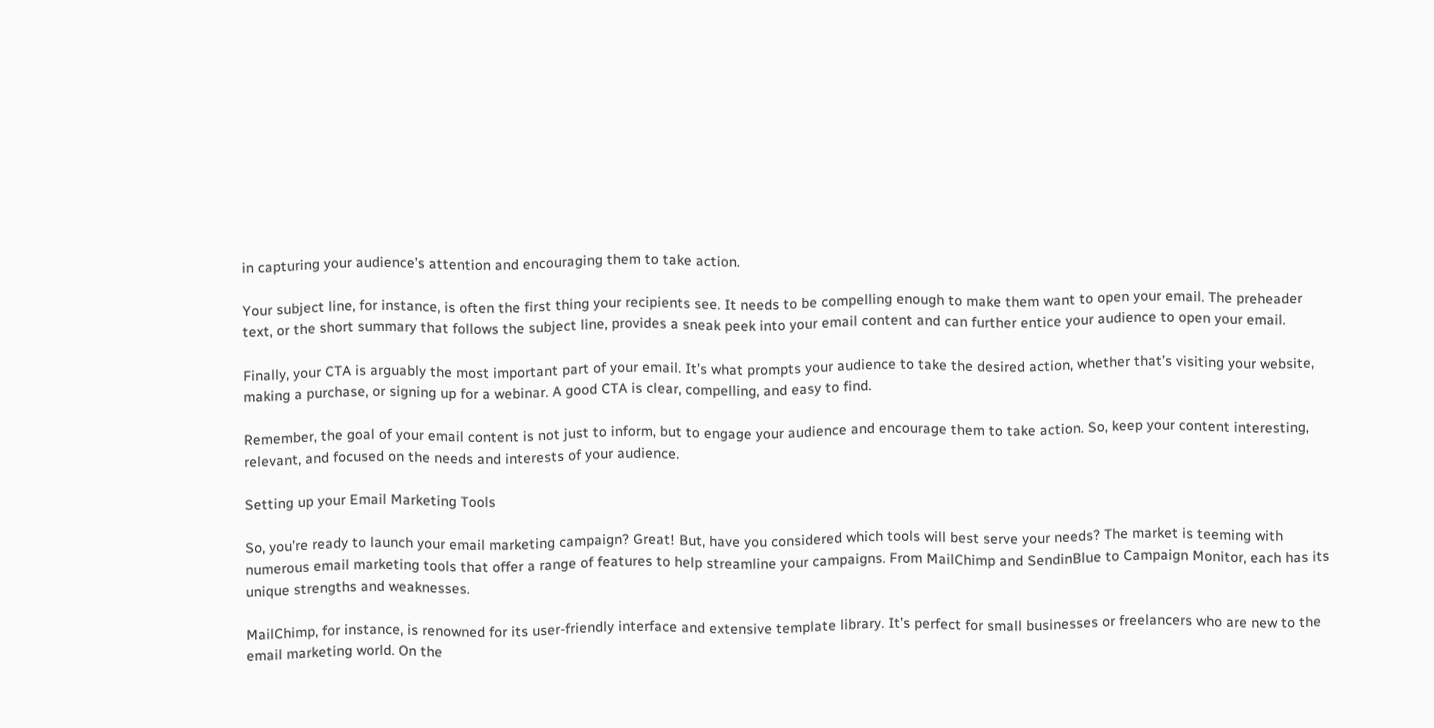in capturing your audience’s attention and encouraging them to take action.

Your subject line, for instance, is often the first thing your recipients see. It needs to be compelling enough to make them want to open your email. The preheader text, or the short summary that follows the subject line, provides a sneak peek into your email content and can further entice your audience to open your email.

Finally, your CTA is arguably the most important part of your email. It’s what prompts your audience to take the desired action, whether that’s visiting your website, making a purchase, or signing up for a webinar. A good CTA is clear, compelling, and easy to find.

Remember, the goal of your email content is not just to inform, but to engage your audience and encourage them to take action. So, keep your content interesting, relevant, and focused on the needs and interests of your audience.

Setting up your Email Marketing Tools

So, you’re ready to launch your email marketing campaign? Great! But, have you considered which tools will best serve your needs? The market is teeming with numerous email marketing tools that offer a range of features to help streamline your campaigns. From MailChimp and SendinBlue to Campaign Monitor, each has its unique strengths and weaknesses.

MailChimp, for instance, is renowned for its user-friendly interface and extensive template library. It’s perfect for small businesses or freelancers who are new to the email marketing world. On the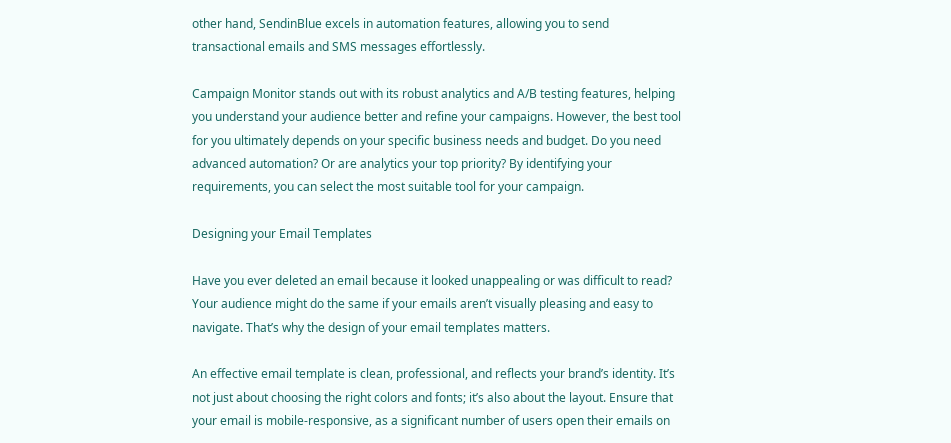other hand, SendinBlue excels in automation features, allowing you to send transactional emails and SMS messages effortlessly.

Campaign Monitor stands out with its robust analytics and A/B testing features, helping you understand your audience better and refine your campaigns. However, the best tool for you ultimately depends on your specific business needs and budget. Do you need advanced automation? Or are analytics your top priority? By identifying your requirements, you can select the most suitable tool for your campaign.

Designing your Email Templates

Have you ever deleted an email because it looked unappealing or was difficult to read? Your audience might do the same if your emails aren’t visually pleasing and easy to navigate. That’s why the design of your email templates matters.

An effective email template is clean, professional, and reflects your brand’s identity. It’s not just about choosing the right colors and fonts; it’s also about the layout. Ensure that your email is mobile-responsive, as a significant number of users open their emails on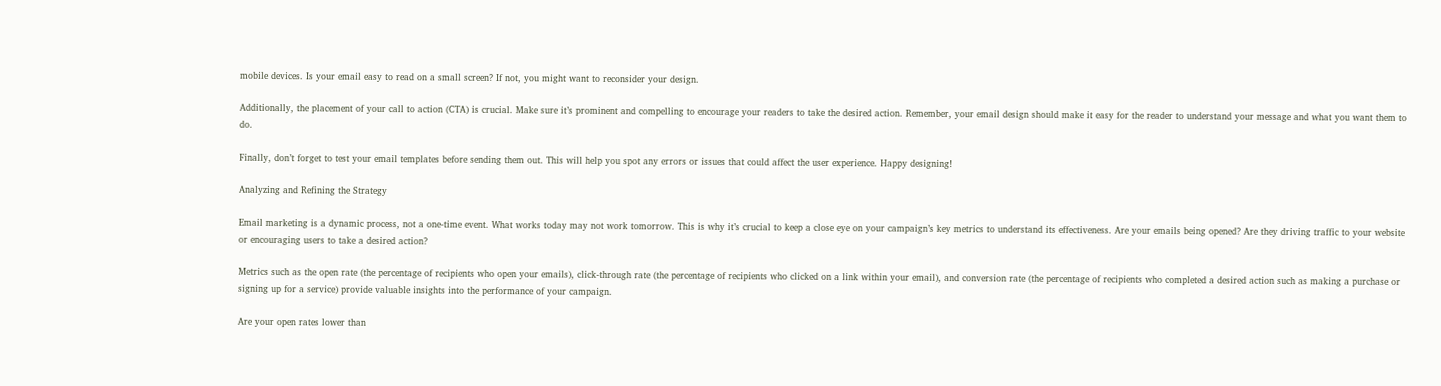mobile devices. Is your email easy to read on a small screen? If not, you might want to reconsider your design.

Additionally, the placement of your call to action (CTA) is crucial. Make sure it’s prominent and compelling to encourage your readers to take the desired action. Remember, your email design should make it easy for the reader to understand your message and what you want them to do.

Finally, don’t forget to test your email templates before sending them out. This will help you spot any errors or issues that could affect the user experience. Happy designing!

Analyzing and Refining the Strategy

Email marketing is a dynamic process, not a one-time event. What works today may not work tomorrow. This is why it’s crucial to keep a close eye on your campaign’s key metrics to understand its effectiveness. Are your emails being opened? Are they driving traffic to your website or encouraging users to take a desired action?

Metrics such as the open rate (the percentage of recipients who open your emails), click-through rate (the percentage of recipients who clicked on a link within your email), and conversion rate (the percentage of recipients who completed a desired action such as making a purchase or signing up for a service) provide valuable insights into the performance of your campaign.

Are your open rates lower than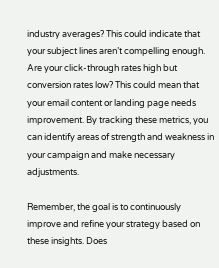industry averages? This could indicate that your subject lines aren’t compelling enough. Are your click-through rates high but conversion rates low? This could mean that your email content or landing page needs improvement. By tracking these metrics, you can identify areas of strength and weakness in your campaign and make necessary adjustments.

Remember, the goal is to continuously improve and refine your strategy based on these insights. Does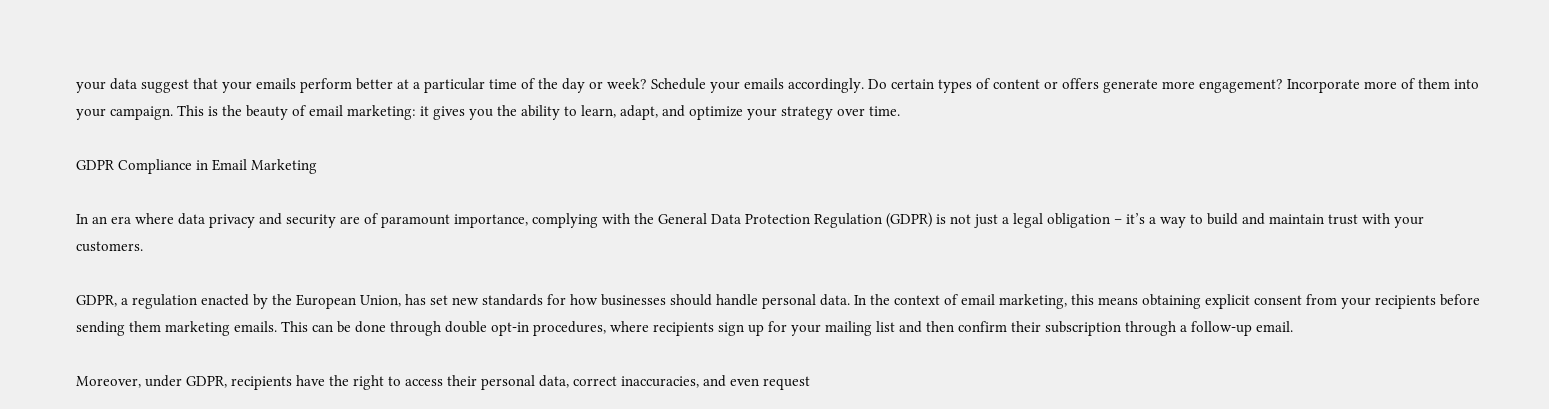your data suggest that your emails perform better at a particular time of the day or week? Schedule your emails accordingly. Do certain types of content or offers generate more engagement? Incorporate more of them into your campaign. This is the beauty of email marketing: it gives you the ability to learn, adapt, and optimize your strategy over time.

GDPR Compliance in Email Marketing

In an era where data privacy and security are of paramount importance, complying with the General Data Protection Regulation (GDPR) is not just a legal obligation – it’s a way to build and maintain trust with your customers.

GDPR, a regulation enacted by the European Union, has set new standards for how businesses should handle personal data. In the context of email marketing, this means obtaining explicit consent from your recipients before sending them marketing emails. This can be done through double opt-in procedures, where recipients sign up for your mailing list and then confirm their subscription through a follow-up email.

Moreover, under GDPR, recipients have the right to access their personal data, correct inaccuracies, and even request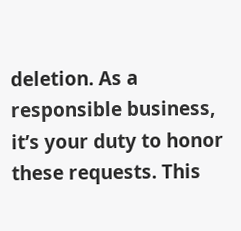deletion. As a responsible business, it’s your duty to honor these requests. This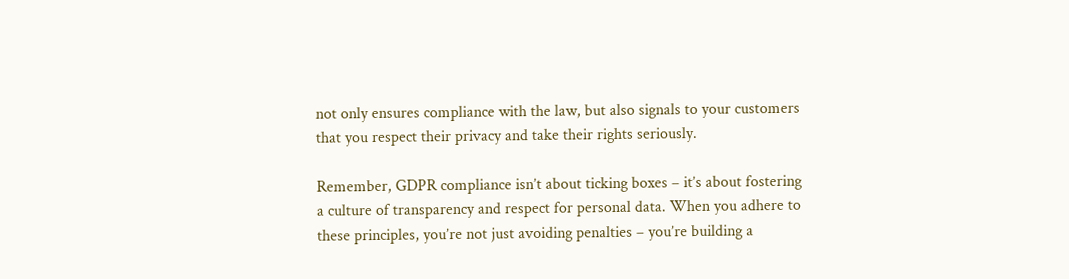not only ensures compliance with the law, but also signals to your customers that you respect their privacy and take their rights seriously.

Remember, GDPR compliance isn’t about ticking boxes – it’s about fostering a culture of transparency and respect for personal data. When you adhere to these principles, you’re not just avoiding penalties – you’re building a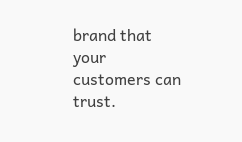brand that your customers can trust.